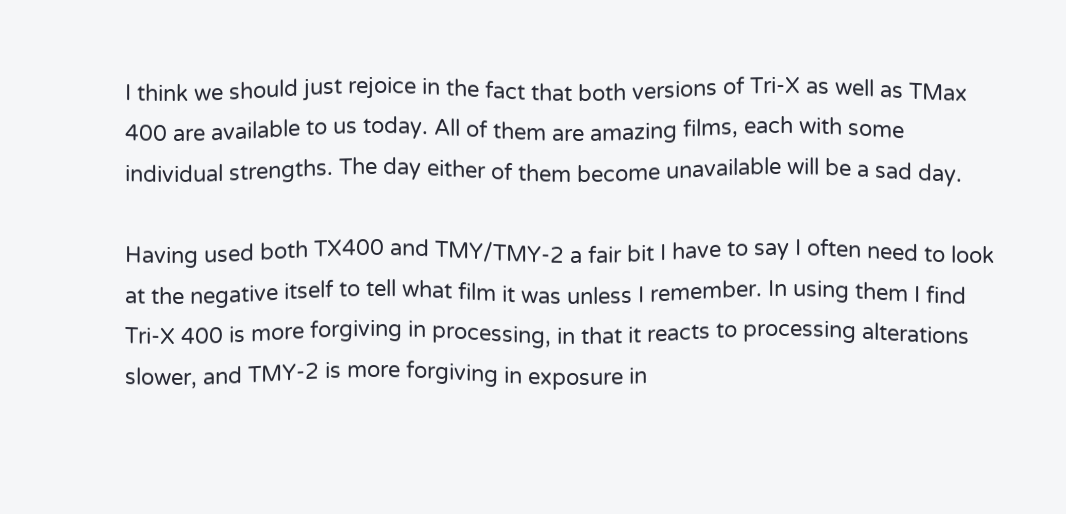I think we should just rejoice in the fact that both versions of Tri-X as well as TMax 400 are available to us today. All of them are amazing films, each with some individual strengths. The day either of them become unavailable will be a sad day.

Having used both TX400 and TMY/TMY-2 a fair bit I have to say I often need to look at the negative itself to tell what film it was unless I remember. In using them I find Tri-X 400 is more forgiving in processing, in that it reacts to processing alterations slower, and TMY-2 is more forgiving in exposure in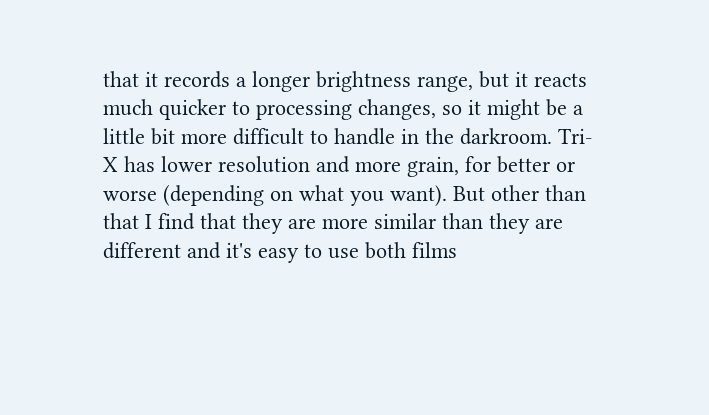that it records a longer brightness range, but it reacts much quicker to processing changes, so it might be a little bit more difficult to handle in the darkroom. Tri-X has lower resolution and more grain, for better or worse (depending on what you want). But other than that I find that they are more similar than they are different and it's easy to use both films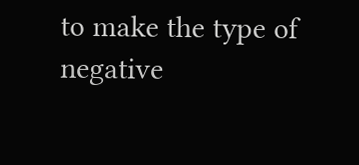to make the type of negative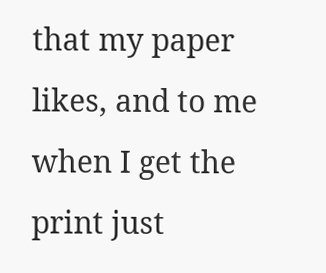that my paper likes, and to me when I get the print just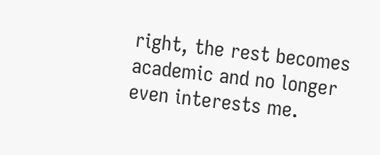right, the rest becomes academic and no longer even interests me.